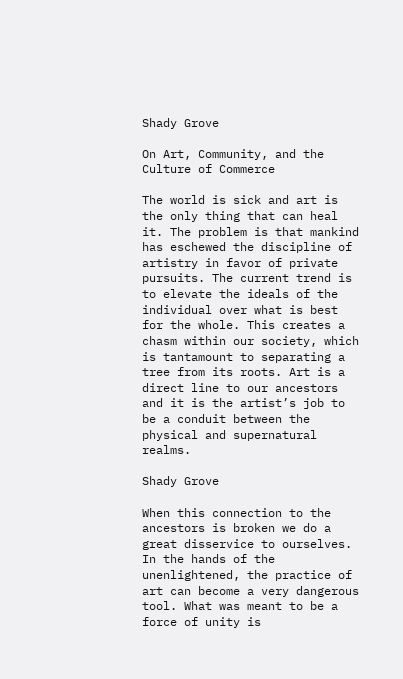Shady Grove

On Art, Community, and the Culture of Commerce

The world is sick and art is the only thing that can heal it. The problem is that mankind has eschewed the discipline of artistry in favor of private pursuits. The current trend is to elevate the ideals of the individual over what is best for the whole. This creates a chasm within our society, which is tantamount to separating a tree from its roots. Art is a direct line to our ancestors and it is the artist’s job to be a conduit between the physical and supernatural realms.

Shady Grove

When this connection to the ancestors is broken we do a great disservice to ourselves. In the hands of the unenlightened, the practice of art can become a very dangerous tool. What was meant to be a force of unity is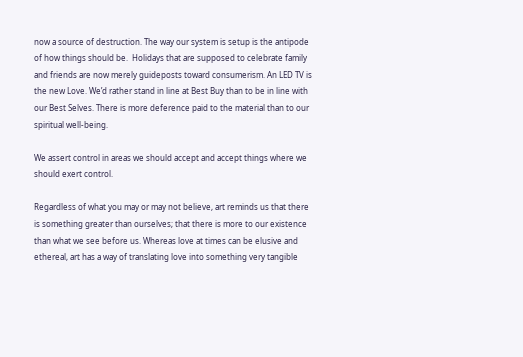now a source of destruction. The way our system is setup is the antipode of how things should be.  Holidays that are supposed to celebrate family and friends are now merely guideposts toward consumerism. An LED TV is the new Love. We’d rather stand in line at Best Buy than to be in line with our Best Selves. There is more deference paid to the material than to our spiritual well-being.

We assert control in areas we should accept and accept things where we should exert control.

Regardless of what you may or may not believe, art reminds us that there is something greater than ourselves; that there is more to our existence than what we see before us. Whereas love at times can be elusive and ethereal, art has a way of translating love into something very tangible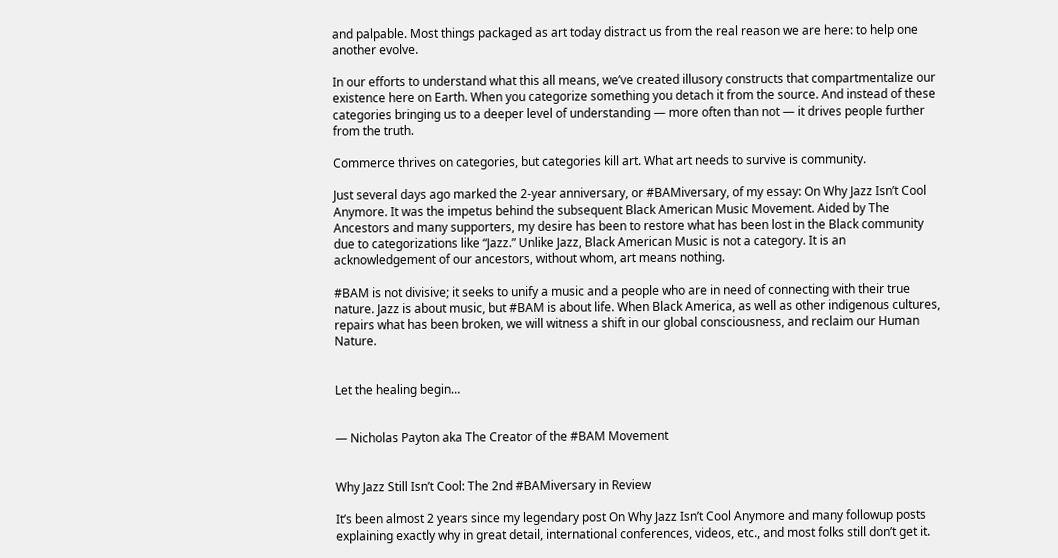and palpable. Most things packaged as art today distract us from the real reason we are here: to help one another evolve.

In our efforts to understand what this all means, we’ve created illusory constructs that compartmentalize our existence here on Earth. When you categorize something you detach it from the source. And instead of these categories bringing us to a deeper level of understanding — more often than not — it drives people further from the truth.

Commerce thrives on categories, but categories kill art. What art needs to survive is community.

Just several days ago marked the 2-year anniversary, or #BAMiversary, of my essay: On Why Jazz Isn’t Cool Anymore. It was the impetus behind the subsequent Black American Music Movement. Aided by The Ancestors and many supporters, my desire has been to restore what has been lost in the Black community due to categorizations like “Jazz.” Unlike Jazz, Black American Music is not a category. It is an acknowledgement of our ancestors, without whom, art means nothing.

#BAM is not divisive; it seeks to unify a music and a people who are in need of connecting with their true nature. Jazz is about music, but #BAM is about life. When Black America, as well as other indigenous cultures, repairs what has been broken, we will witness a shift in our global consciousness, and reclaim our Human Nature.


Let the healing begin…


— Nicholas Payton aka The Creator of the #BAM Movement


Why Jazz Still Isn’t Cool: The 2nd #BAMiversary in Review

It’s been almost 2 years since my legendary post On Why Jazz Isn’t Cool Anymore and many followup posts explaining exactly why in great detail, international conferences, videos, etc., and most folks still don’t get it.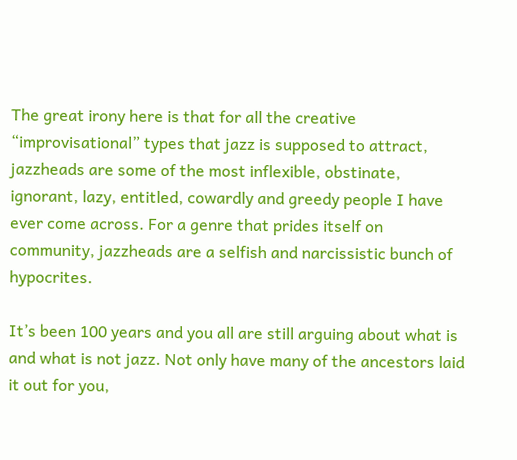The great irony here is that for all the creative “improvisational” types that jazz is supposed to attract, jazzheads are some of the most inflexible, obstinate, ignorant, lazy, entitled, cowardly and greedy people I have ever come across. For a genre that prides itself on community, jazzheads are a selfish and narcissistic bunch of hypocrites.

It’s been 100 years and you all are still arguing about what is and what is not jazz. Not only have many of the ancestors laid it out for you,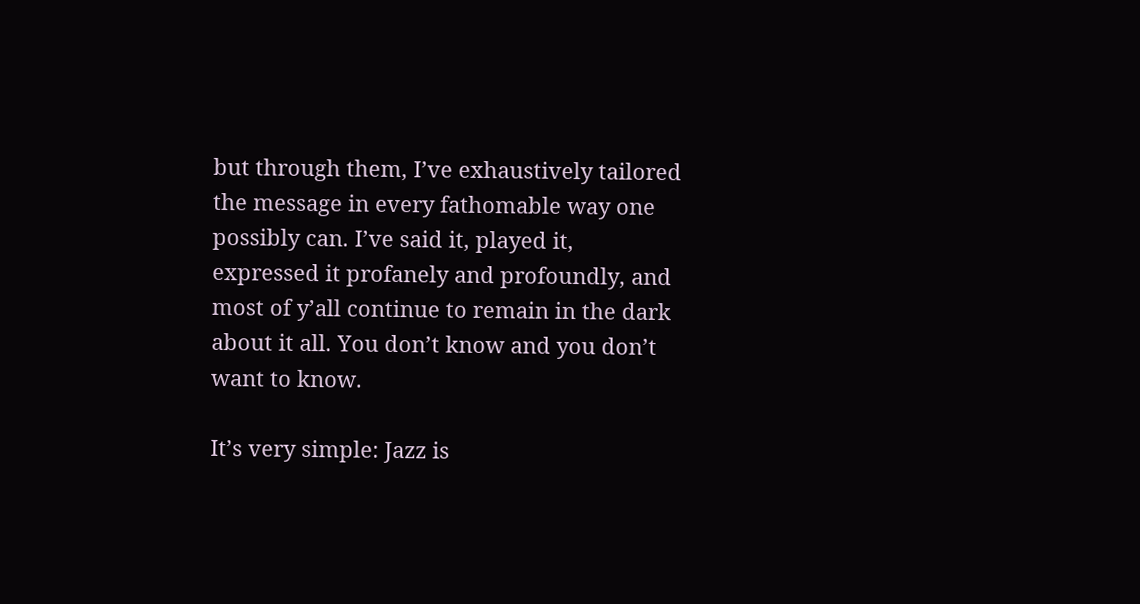but through them, I’ve exhaustively tailored the message in every fathomable way one possibly can. I’ve said it, played it, expressed it profanely and profoundly, and most of y’all continue to remain in the dark about it all. You don’t know and you don’t want to know.

It’s very simple: Jazz is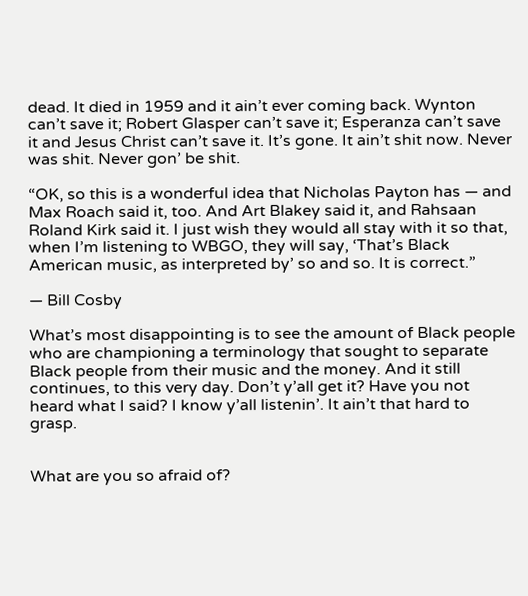dead. It died in 1959 and it ain’t ever coming back. Wynton can’t save it; Robert Glasper can’t save it; Esperanza can’t save it and Jesus Christ can’t save it. It’s gone. It ain’t shit now. Never was shit. Never gon’ be shit.

“OK, so this is a wonderful idea that Nicholas Payton has — and Max Roach said it, too. And Art Blakey said it, and Rahsaan Roland Kirk said it. I just wish they would all stay with it so that, when I’m listening to WBGO, they will say, ‘That’s Black American music, as interpreted by’ so and so. It is correct.”

— Bill Cosby

What’s most disappointing is to see the amount of Black people who are championing a terminology that sought to separate Black people from their music and the money. And it still continues, to this very day. Don’t y’all get it? Have you not heard what I said? I know y’all listenin’. It ain’t that hard to grasp.


What are you so afraid of?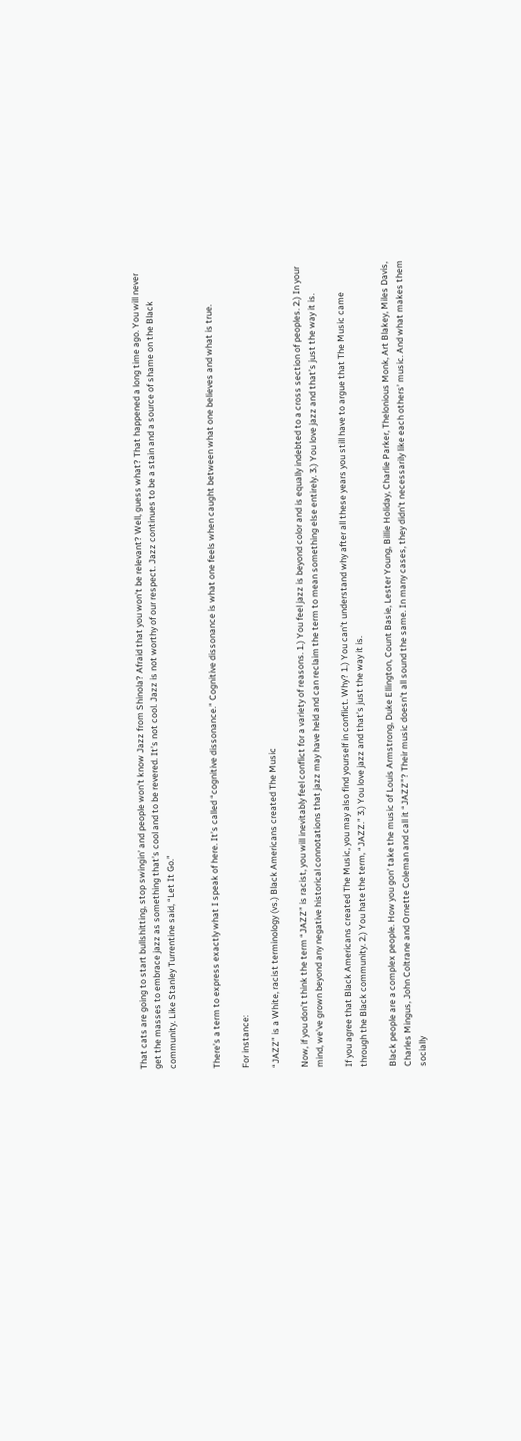That cats are going to start bullshitting, stop swingin’ and people won’t know Jazz from Shinola? Afraid that you won’t be relevant? Well, guess what? That happened a long time ago. You will never get the masses to embrace jazz as something that’s cool and to be revered. It’s not cool. Jazz is not worthy of our respect. Jazz continues to be a stain and a source of shame on the Black community. Like Stanley Turrentine said, “Let It Go.”


There’s a term to express exactly what I speak of here. It’s called “cognitive dissonance.” Cognitive dissonance is what one feels when caught between what one believes and what is true.

For instance:

“JAZZ” is a White, racist terminology (vs.) Black Americans created The Music

Now, if you don’t think the term “JAZZ” is racist, you will inevitably feel conflict for a variety of reasons. 1.) You feel jazz is beyond color and is equally indebted to a cross section of peoples. 2.) In your mind, we’ve grown beyond any negative historical connotations that jazz may have held and can reclaim the term to mean something else entirely. 3.) You love jazz and that’s just the way it is.

If you agree that Black Americans created The Music, you may also find yourself in conflict. Why? 1.) You can’t understand why after all these years you still have to argue that The Music came through the Black community. 2.) You hate the term, “JAZZ.” 3.) You love jazz and that’s just the way it is.

Black people are a complex people. How you gon’ take the music of Louis Armstrong, Duke Ellington, Count Basie, Lester Young, Billie Holiday, Charlie Parker, Thelonious Monk, Art Blakey, Miles Davis, Charles Mingus, John Coltrane and Ornette Coleman and call it “JAZZ”? Their music doesn’t all sound the same. In many cases, they didn’t necessarily like each others’ music. And what makes them socially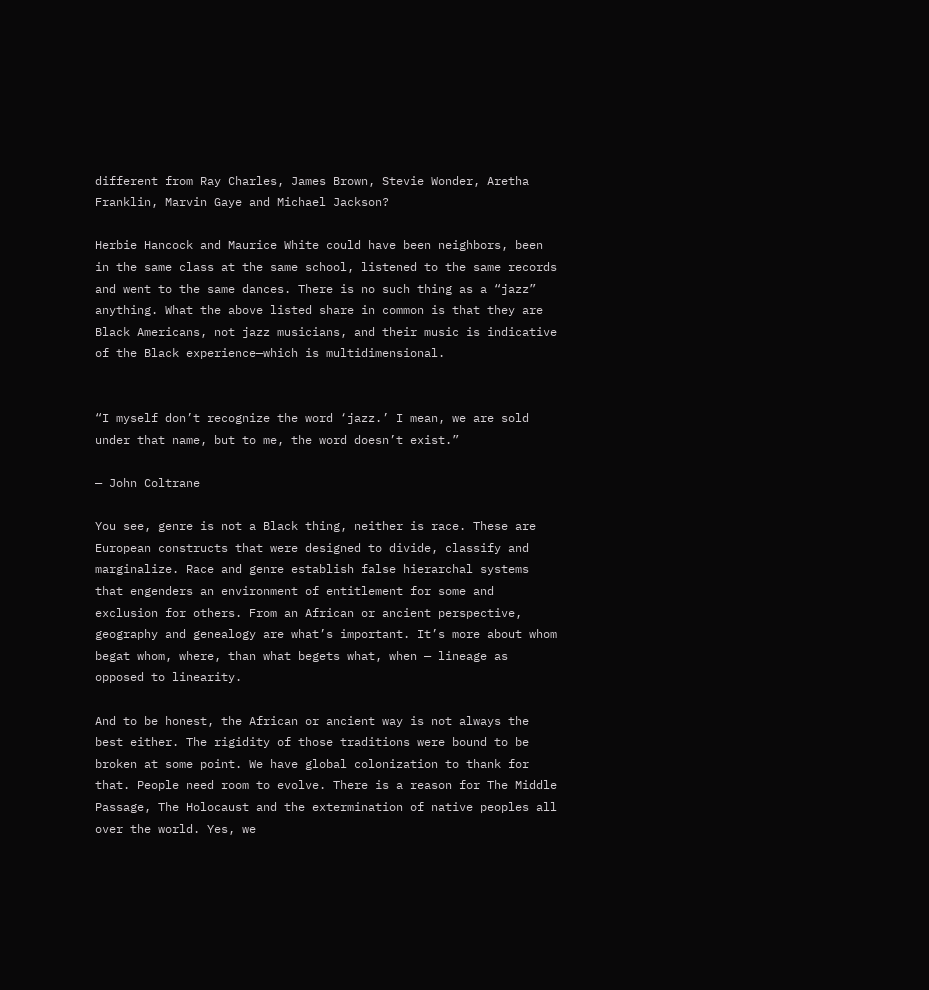different from Ray Charles, James Brown, Stevie Wonder, Aretha Franklin, Marvin Gaye and Michael Jackson?

Herbie Hancock and Maurice White could have been neighbors, been in the same class at the same school, listened to the same records and went to the same dances. There is no such thing as a “jazz” anything. What the above listed share in common is that they are Black Americans, not jazz musicians, and their music is indicative of the Black experience—which is multidimensional.


“I myself don’t recognize the word ‘jazz.’ I mean, we are sold under that name, but to me, the word doesn’t exist.”

— John Coltrane

You see, genre is not a Black thing, neither is race. These are European constructs that were designed to divide, classify and marginalize. Race and genre establish false hierarchal systems that engenders an environment of entitlement for some and exclusion for others. From an African or ancient perspective, geography and genealogy are what’s important. It’s more about whom begat whom, where, than what begets what, when — lineage as opposed to linearity.

And to be honest, the African or ancient way is not always the best either. The rigidity of those traditions were bound to be broken at some point. We have global colonization to thank for that. People need room to evolve. There is a reason for The Middle Passage, The Holocaust and the extermination of native peoples all over the world. Yes, we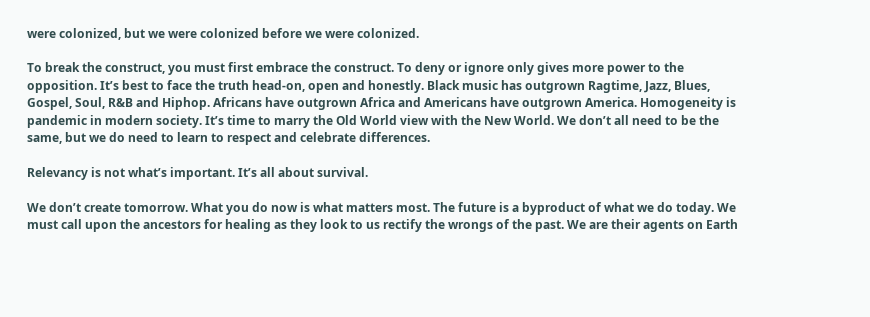were colonized, but we were colonized before we were colonized.

To break the construct, you must first embrace the construct. To deny or ignore only gives more power to the opposition. It’s best to face the truth head-on, open and honestly. Black music has outgrown Ragtime, Jazz, Blues, Gospel, Soul, R&B and Hiphop. Africans have outgrown Africa and Americans have outgrown America. Homogeneity is pandemic in modern society. It’s time to marry the Old World view with the New World. We don’t all need to be the same, but we do need to learn to respect and celebrate differences.

Relevancy is not what’s important. It’s all about survival.

We don’t create tomorrow. What you do now is what matters most. The future is a byproduct of what we do today. We must call upon the ancestors for healing as they look to us rectify the wrongs of the past. We are their agents on Earth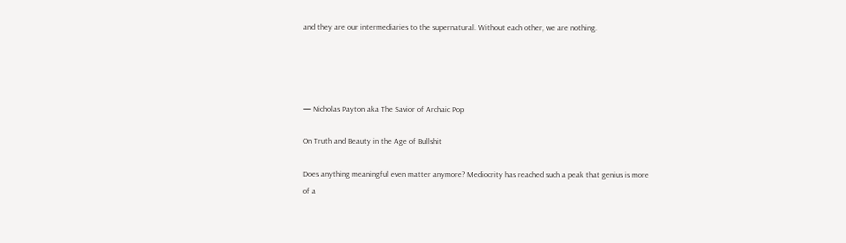and they are our intermediaries to the supernatural. Without each other, we are nothing.




— Nicholas Payton aka The Savior of Archaic Pop

On Truth and Beauty in the Age of Bullshit

Does anything meaningful even matter anymore? Mediocrity has reached such a peak that genius is more of a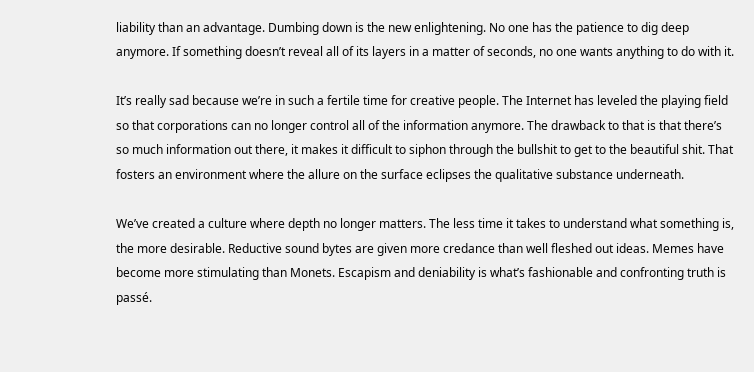liability than an advantage. Dumbing down is the new enlightening. No one has the patience to dig deep anymore. If something doesn’t reveal all of its layers in a matter of seconds, no one wants anything to do with it.

It’s really sad because we’re in such a fertile time for creative people. The Internet has leveled the playing field so that corporations can no longer control all of the information anymore. The drawback to that is that there’s so much information out there, it makes it difficult to siphon through the bullshit to get to the beautiful shit. That fosters an environment where the allure on the surface eclipses the qualitative substance underneath.

We’ve created a culture where depth no longer matters. The less time it takes to understand what something is, the more desirable. Reductive sound bytes are given more credance than well fleshed out ideas. Memes have become more stimulating than Monets. Escapism and deniability is what’s fashionable and confronting truth is passé.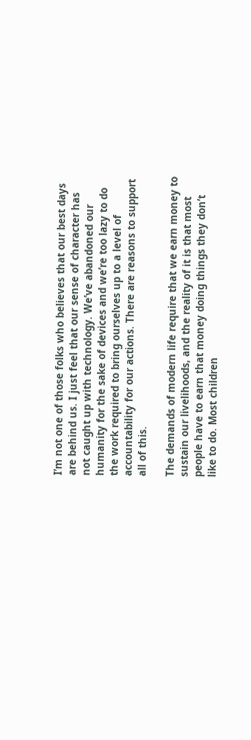I’m not one of those folks who believes that our best days are behind us. I just feel that our sense of character has not caught up with technology. We’ve abandoned our humanity for the sake of devices and we’re too lazy to do the work required to bring ourselves up to a level of accountability for our actions. There are reasons to support all of this.

The demands of modern life require that we earn money to sustain our livelihoods, and the reality of it is that most people have to earn that money doing things they don’t like to do. Most children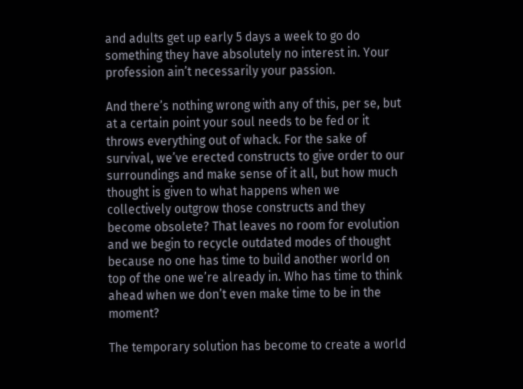and adults get up early 5 days a week to go do something they have absolutely no interest in. Your profession ain’t necessarily your passion.

And there’s nothing wrong with any of this, per se, but at a certain point your soul needs to be fed or it throws everything out of whack. For the sake of survival, we’ve erected constructs to give order to our surroundings and make sense of it all, but how much thought is given to what happens when we collectively outgrow those constructs and they become obsolete? That leaves no room for evolution and we begin to recycle outdated modes of thought because no one has time to build another world on top of the one we’re already in. Who has time to think ahead when we don’t even make time to be in the moment?

The temporary solution has become to create a world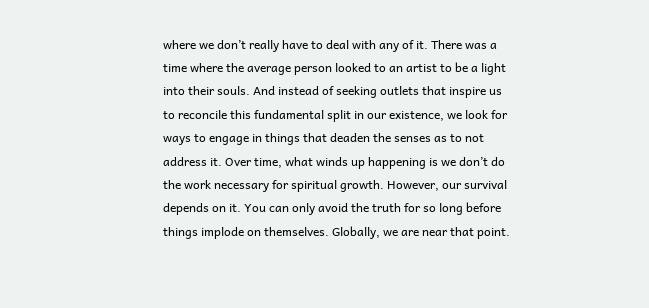where we don’t really have to deal with any of it. There was a time where the average person looked to an artist to be a light into their souls. And instead of seeking outlets that inspire us to reconcile this fundamental split in our existence, we look for ways to engage in things that deaden the senses as to not address it. Over time, what winds up happening is we don’t do the work necessary for spiritual growth. However, our survival depends on it. You can only avoid the truth for so long before things implode on themselves. Globally, we are near that point.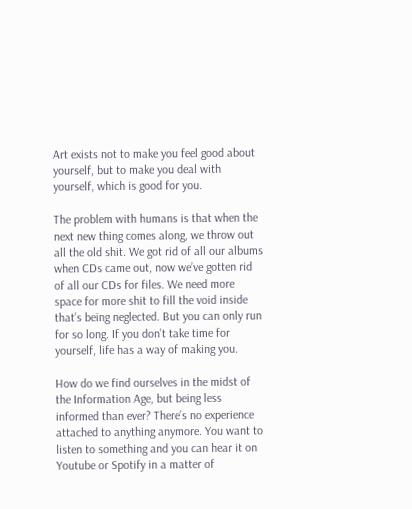Art exists not to make you feel good about yourself, but to make you deal with yourself, which is good for you.

The problem with humans is that when the next new thing comes along, we throw out all the old shit. We got rid of all our albums when CDs came out, now we’ve gotten rid of all our CDs for files. We need more space for more shit to fill the void inside that’s being neglected. But you can only run for so long. If you don’t take time for yourself, life has a way of making you.

How do we find ourselves in the midst of the Information Age, but being less informed than ever? There’s no experience attached to anything anymore. You want to listen to something and you can hear it on Youtube or Spotify in a matter of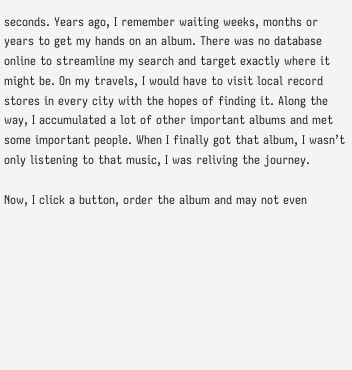seconds. Years ago, I remember waiting weeks, months or years to get my hands on an album. There was no database online to streamline my search and target exactly where it might be. On my travels, I would have to visit local record stores in every city with the hopes of finding it. Along the way, I accumulated a lot of other important albums and met some important people. When I finally got that album, I wasn’t only listening to that music, I was reliving the journey.

Now, I click a button, order the album and may not even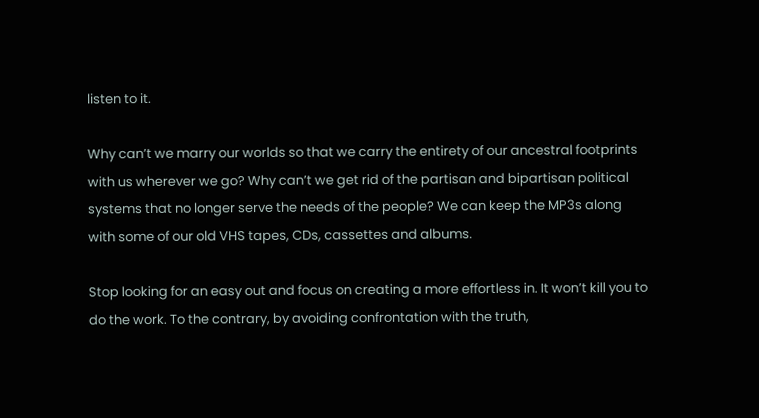listen to it.

Why can’t we marry our worlds so that we carry the entirety of our ancestral footprints with us wherever we go? Why can’t we get rid of the partisan and bipartisan political systems that no longer serve the needs of the people? We can keep the MP3s along with some of our old VHS tapes, CDs, cassettes and albums.

Stop looking for an easy out and focus on creating a more effortless in. It won’t kill you to do the work. To the contrary, by avoiding confrontation with the truth,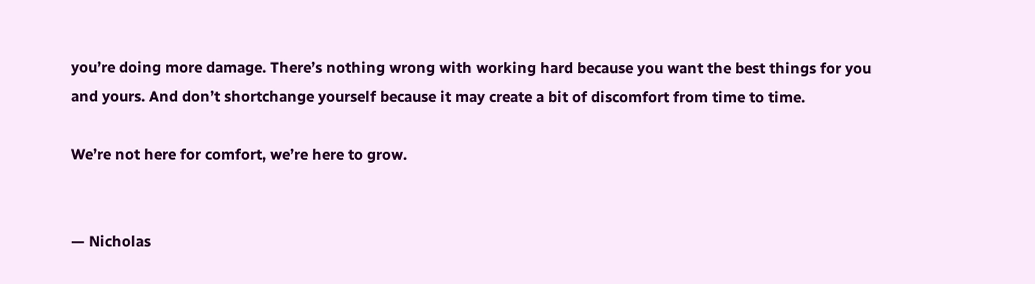you’re doing more damage. There’s nothing wrong with working hard because you want the best things for you and yours. And don’t shortchange yourself because it may create a bit of discomfort from time to time.

We’re not here for comfort, we’re here to grow.


— Nicholas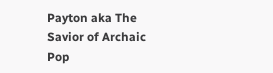Payton aka The Savior of Archaic Pop